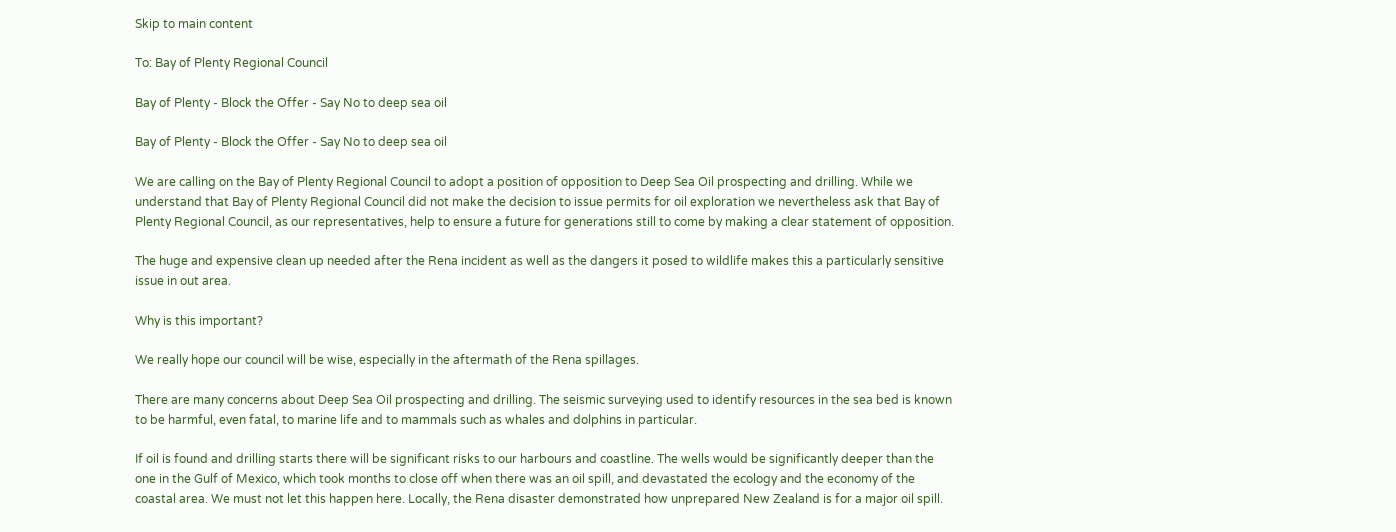Skip to main content

To: Bay of Plenty Regional Council

Bay of Plenty - Block the Offer - Say No to deep sea oil

Bay of Plenty - Block the Offer - Say No to deep sea oil

We are calling on the Bay of Plenty Regional Council to adopt a position of opposition to Deep Sea Oil prospecting and drilling. While we understand that Bay of Plenty Regional Council did not make the decision to issue permits for oil exploration we nevertheless ask that Bay of Plenty Regional Council, as our representatives, help to ensure a future for generations still to come by making a clear statement of opposition.

The huge and expensive clean up needed after the Rena incident as well as the dangers it posed to wildlife makes this a particularly sensitive issue in out area.

Why is this important?

We really hope our council will be wise, especially in the aftermath of the Rena spillages.

There are many concerns about Deep Sea Oil prospecting and drilling. The seismic surveying used to identify resources in the sea bed is known to be harmful, even fatal, to marine life and to mammals such as whales and dolphins in particular.

If oil is found and drilling starts there will be significant risks to our harbours and coastline. The wells would be significantly deeper than the one in the Gulf of Mexico, which took months to close off when there was an oil spill, and devastated the ecology and the economy of the coastal area. We must not let this happen here. Locally, the Rena disaster demonstrated how unprepared New Zealand is for a major oil spill.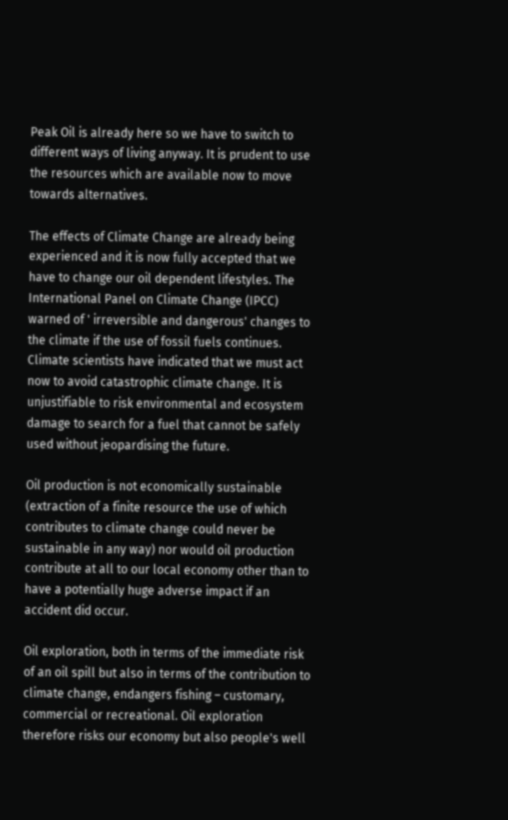Peak Oil is already here so we have to switch to different ways of living anyway. It is prudent to use the resources which are available now to move towards alternatives.

The effects of Climate Change are already being experienced and it is now fully accepted that we have to change our oil dependent lifestyles. The International Panel on Climate Change (IPCC) warned of ' irreversible and dangerous' changes to the climate if the use of fossil fuels continues. Climate scientists have indicated that we must act now to avoid catastrophic climate change. It is unjustifiable to risk environmental and ecosystem damage to search for a fuel that cannot be safely used without jeopardising the future.

Oil production is not economically sustainable (extraction of a finite resource the use of which contributes to climate change could never be sustainable in any way) nor would oil production contribute at all to our local economy other than to have a potentially huge adverse impact if an accident did occur.

Oil exploration, both in terms of the immediate risk of an oil spill but also in terms of the contribution to climate change, endangers fishing – customary, commercial or recreational. Oil exploration therefore risks our economy but also people's well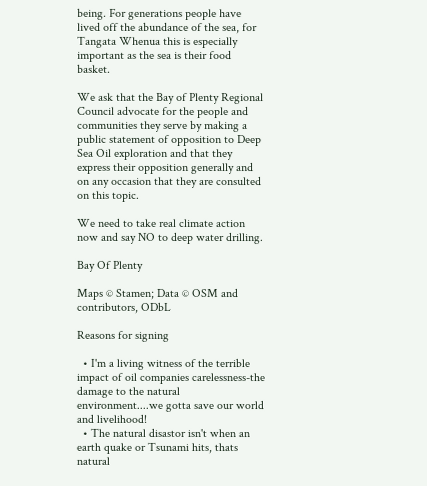being. For generations people have lived off the abundance of the sea, for Tangata Whenua this is especially important as the sea is their food basket.

We ask that the Bay of Plenty Regional Council advocate for the people and communities they serve by making a public statement of opposition to Deep Sea Oil exploration and that they express their opposition generally and on any occasion that they are consulted on this topic.

We need to take real climate action now and say NO to deep water drilling.

Bay Of Plenty

Maps © Stamen; Data © OSM and contributors, ODbL

Reasons for signing

  • I'm a living witness of the terrible impact of oil companies carelessness-the damage to the natural environment....we gotta save our world and livelihood!
  • The natural disastor isn't when an earth quake or Tsunami hits, thats natural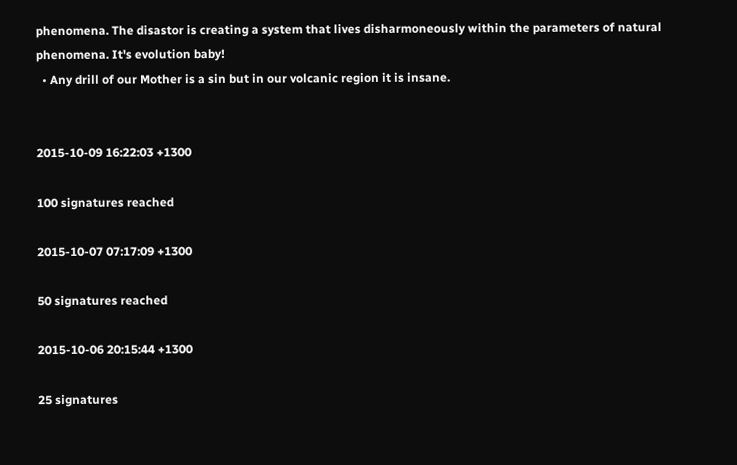phenomena. The disastor is creating a system that lives disharmoneously within the parameters of natural phenomena. It's evolution baby!
  • Any drill of our Mother is a sin but in our volcanic region it is insane.


2015-10-09 16:22:03 +1300

100 signatures reached

2015-10-07 07:17:09 +1300

50 signatures reached

2015-10-06 20:15:44 +1300

25 signatures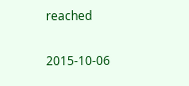reached

2015-10-06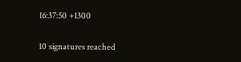16:37:50 +1300

10 signatures reached